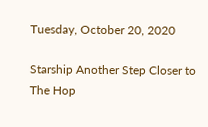Tuesday, October 20, 2020

Starship Another Step Closer to The Hop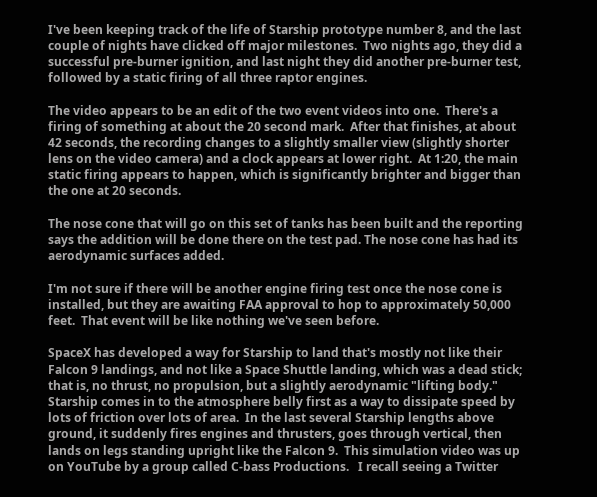I've been keeping track of the life of Starship prototype number 8, and the last couple of nights have clicked off major milestones.  Two nights ago, they did a successful pre-burner ignition, and last night they did another pre-burner test, followed by a static firing of all three raptor engines.

The video appears to be an edit of the two event videos into one.  There's a firing of something at about the 20 second mark.  After that finishes, at about 42 seconds, the recording changes to a slightly smaller view (slightly shorter lens on the video camera) and a clock appears at lower right.  At 1:20, the main static firing appears to happen, which is significantly brighter and bigger than the one at 20 seconds.

The nose cone that will go on this set of tanks has been built and the reporting says the addition will be done there on the test pad. The nose cone has had its aerodynamic surfaces added.

I'm not sure if there will be another engine firing test once the nose cone is installed, but they are awaiting FAA approval to hop to approximately 50,000 feet.  That event will be like nothing we've seen before.

SpaceX has developed a way for Starship to land that's mostly not like their Falcon 9 landings, and not like a Space Shuttle landing, which was a dead stick; that is, no thrust, no propulsion, but a slightly aerodynamic "lifting body."  Starship comes in to the atmosphere belly first as a way to dissipate speed by lots of friction over lots of area.  In the last several Starship lengths above ground, it suddenly fires engines and thrusters, goes through vertical, then lands on legs standing upright like the Falcon 9.  This simulation video was up on YouTube by a group called C-bass Productions.   I recall seeing a Twitter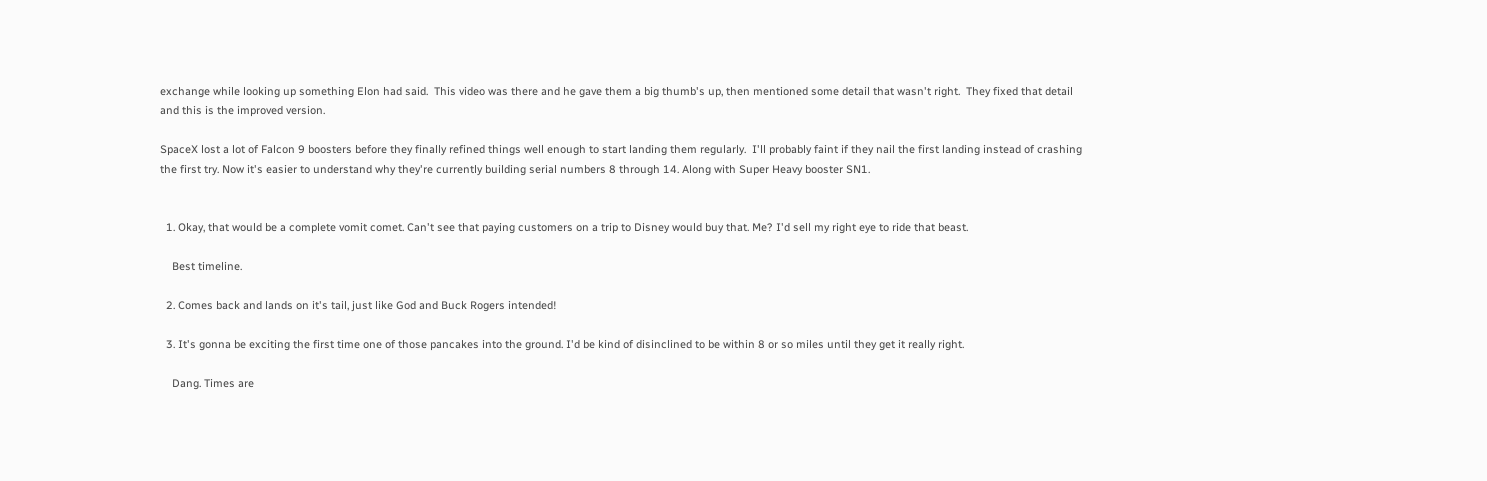exchange while looking up something Elon had said.  This video was there and he gave them a big thumb's up, then mentioned some detail that wasn't right.  They fixed that detail and this is the improved version.

SpaceX lost a lot of Falcon 9 boosters before they finally refined things well enough to start landing them regularly.  I'll probably faint if they nail the first landing instead of crashing the first try. Now it's easier to understand why they're currently building serial numbers 8 through 14. Along with Super Heavy booster SN1.


  1. Okay, that would be a complete vomit comet. Can't see that paying customers on a trip to Disney would buy that. Me? I'd sell my right eye to ride that beast.

    Best timeline.

  2. Comes back and lands on it's tail, just like God and Buck Rogers intended!

  3. It's gonna be exciting the first time one of those pancakes into the ground. I'd be kind of disinclined to be within 8 or so miles until they get it really right.

    Dang. Times are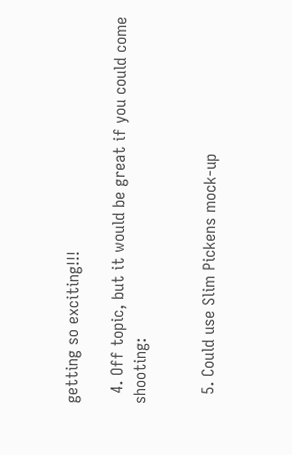getting so exciting!!!

  4. Off topic, but it would be great if you could come shooting:


  5. Could use Slim Pickens mock-up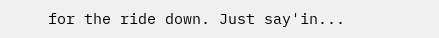for the ride down. Just say'in...